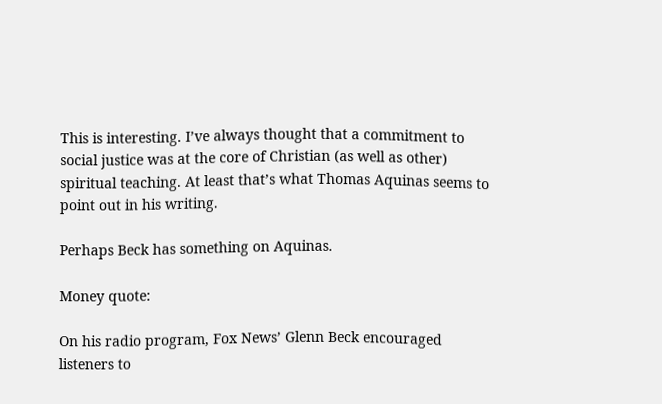This is interesting. I’ve always thought that a commitment to social justice was at the core of Christian (as well as other) spiritual teaching. At least that’s what Thomas Aquinas seems to point out in his writing.

Perhaps Beck has something on Aquinas.

Money quote:

On his radio program, Fox News’ Glenn Beck encouraged listeners to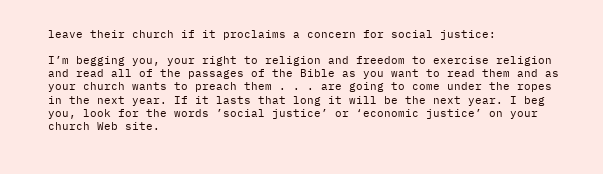leave their church if it proclaims a concern for social justice:

I’m begging you, your right to religion and freedom to exercise religion and read all of the passages of the Bible as you want to read them and as your church wants to preach them . . . are going to come under the ropes in the next year. If it lasts that long it will be the next year. I beg you, look for the words ’social justice’ or ‘economic justice’ on your church Web site.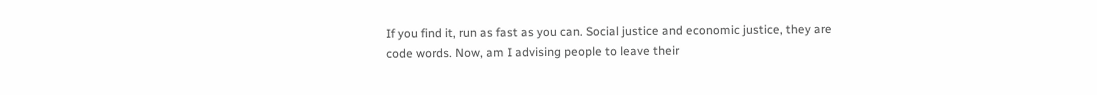If you find it, run as fast as you can. Social justice and economic justice, they are code words. Now, am I advising people to leave their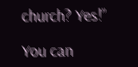church? Yes!”

You can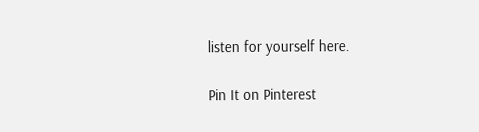listen for yourself here.

Pin It on Pinterest